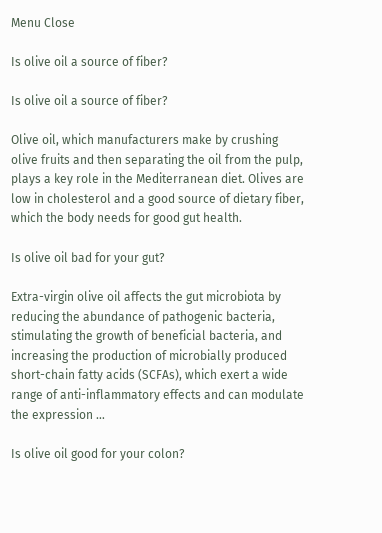Menu Close

Is olive oil a source of fiber?

Is olive oil a source of fiber?

Olive oil, which manufacturers make by crushing olive fruits and then separating the oil from the pulp, plays a key role in the Mediterranean diet. Olives are low in cholesterol and a good source of dietary fiber, which the body needs for good gut health.

Is olive oil bad for your gut?

Extra-virgin olive oil affects the gut microbiota by reducing the abundance of pathogenic bacteria, stimulating the growth of beneficial bacteria, and increasing the production of microbially produced short-chain fatty acids (SCFAs), which exert a wide range of anti-inflammatory effects and can modulate the expression …

Is olive oil good for your colon?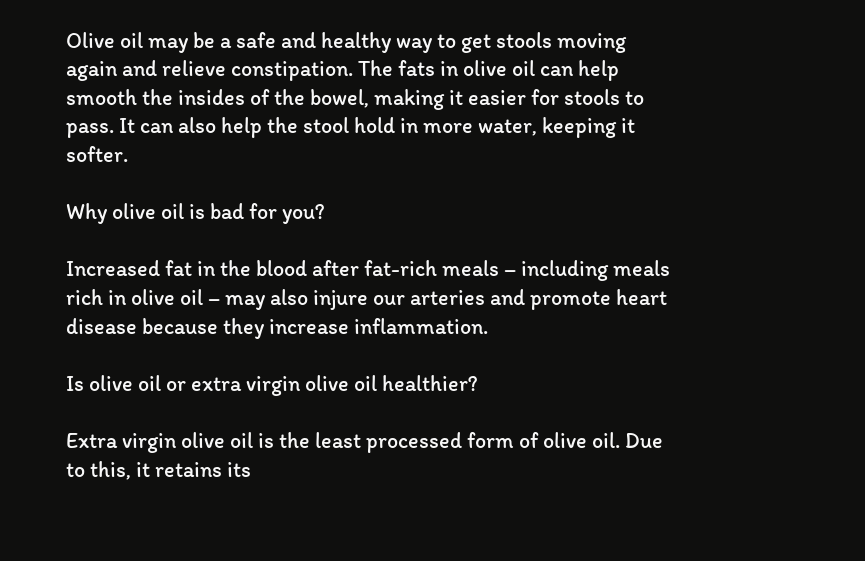Olive oil may be a safe and healthy way to get stools moving again and relieve constipation. The fats in olive oil can help smooth the insides of the bowel, making it easier for stools to pass. It can also help the stool hold in more water, keeping it softer.

Why olive oil is bad for you?

Increased fat in the blood after fat-rich meals – including meals rich in olive oil – may also injure our arteries and promote heart disease because they increase inflammation.

Is olive oil or extra virgin olive oil healthier?

Extra virgin olive oil is the least processed form of olive oil. Due to this, it retains its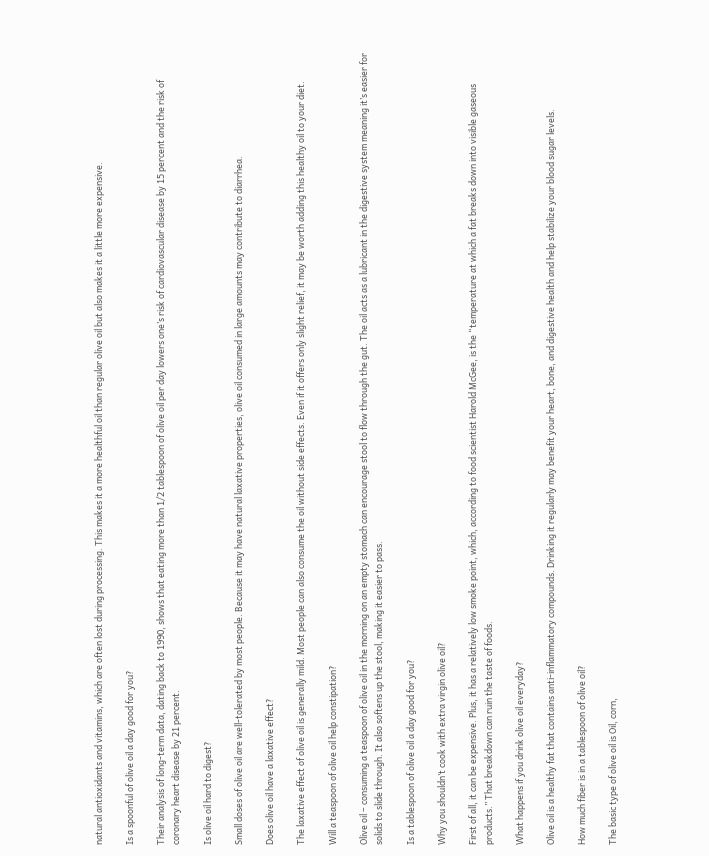natural antioxidants and vitamins, which are often lost during processing. This makes it a more healthful oil than regular olive oil but also makes it a little more expensive.

Is a spoonful of olive oil a day good for you?

Their analysis of long-term data, dating back to 1990, shows that eating more than 1/2 tablespoon of olive oil per day lowers one’s risk of cardiovascular disease by 15 percent and the risk of coronary heart disease by 21 percent.

Is olive oil hard to digest?

Small doses of olive oil are well-tolerated by most people. Because it may have natural laxative properties, olive oil consumed in large amounts may contribute to diarrhea.

Does olive oil have a laxative effect?

The laxative effect of olive oil is generally mild. Most people can also consume the oil without side effects. Even if it offers only slight relief, it may be worth adding this healthy oil to your diet.

Will a teaspoon of olive oil help constipation?

Olive oil – consuming a teaspoon of olive oil in the morning on an empty stomach can encourage stool to flow through the gut. The oil acts as a lubricant in the digestive system meaning it’s easier for solids to slide through. It also softens up the stool, making it easier to pass.

Is a tablespoon of olive oil a day good for you?

Why you shouldn’t cook with extra virgin olive oil?

First of all, it can be expensive. Plus, it has a relatively low smoke point, which, according to food scientist Harold McGee, is the “temperature at which a fat breaks down into visible gaseous products.” That breakdown can ruin the taste of foods.

What happens if you drink olive oil everyday?

Olive oil is a healthy fat that contains anti-inflammatory compounds. Drinking it regularly may benefit your heart, bone, and digestive health and help stabilize your blood sugar levels.

How much fiber is in a tablespoon of olive oil?

The basic type of olive oil is Oil, corn,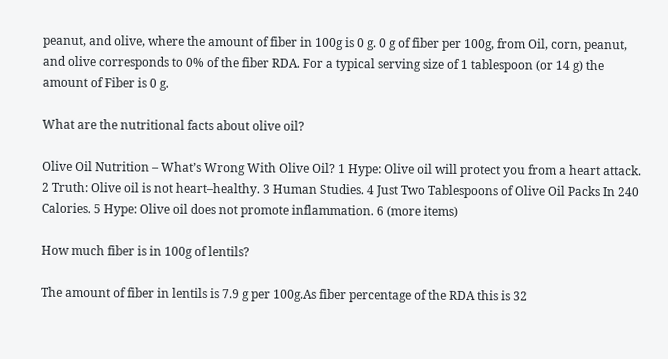peanut, and olive, where the amount of fiber in 100g is 0 g. 0 g of fiber per 100g, from Oil, corn, peanut, and olive corresponds to 0% of the fiber RDA. For a typical serving size of 1 tablespoon (or 14 g) the amount of Fiber is 0 g.

What are the nutritional facts about olive oil?

Olive Oil Nutrition – What’s Wrong With Olive Oil? 1 Hype: Olive oil will protect you from a heart attack. 2 Truth: Olive oil is not heart–healthy. 3 Human Studies. 4 Just Two Tablespoons of Olive Oil Packs In 240 Calories. 5 Hype: Olive oil does not promote inflammation. 6 (more items)

How much fiber is in 100g of lentils?

The amount of fiber in lentils is 7.9 g per 100g.As fiber percentage of the RDA this is 32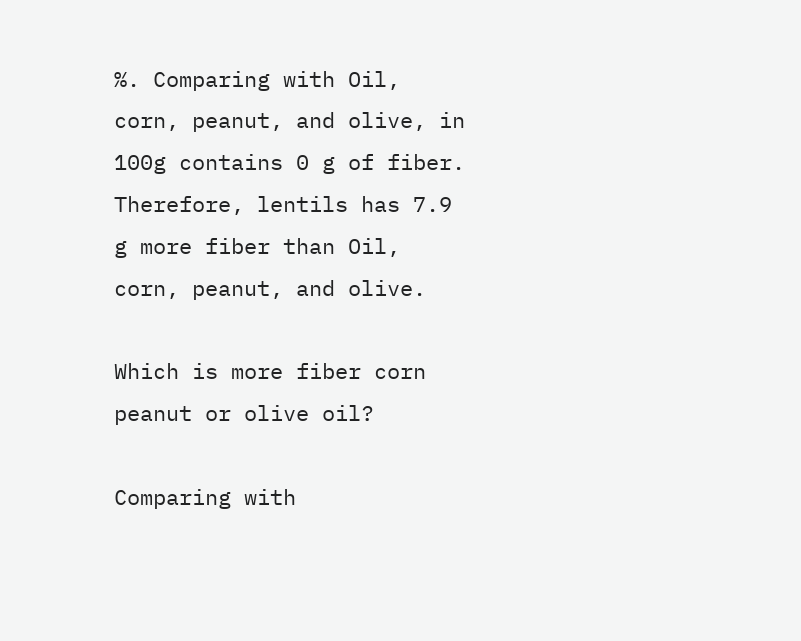%. Comparing with Oil, corn, peanut, and olive, in 100g contains 0 g of fiber. Therefore, lentils has 7.9 g more fiber than Oil, corn, peanut, and olive.

Which is more fiber corn peanut or olive oil?

Comparing with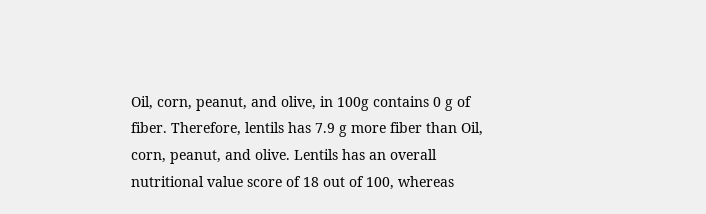Oil, corn, peanut, and olive, in 100g contains 0 g of fiber. Therefore, lentils has 7.9 g more fiber than Oil, corn, peanut, and olive. Lentils has an overall nutritional value score of 18 out of 100, whereas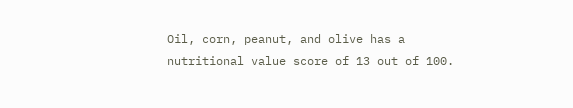Oil, corn, peanut, and olive has a nutritional value score of 13 out of 100.